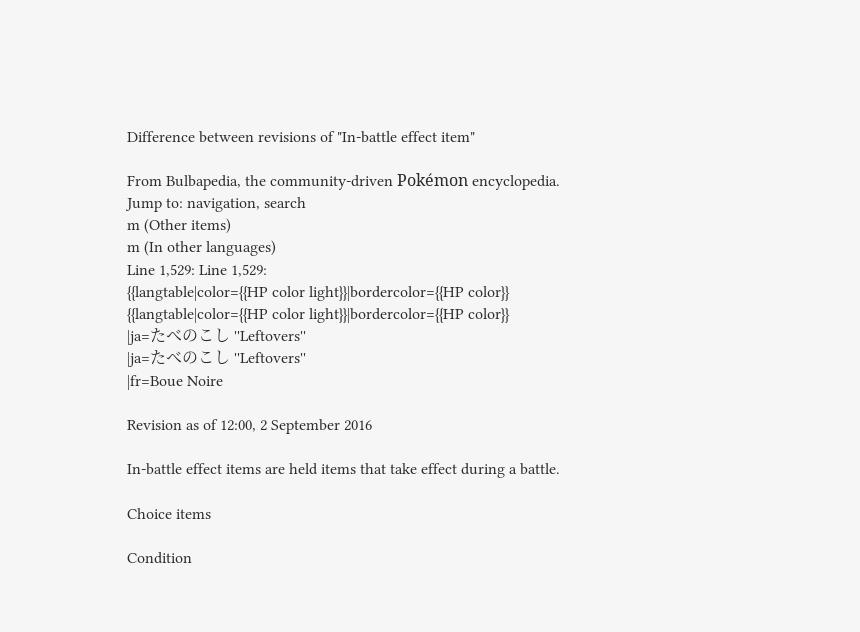Difference between revisions of "In-battle effect item"

From Bulbapedia, the community-driven Pokémon encyclopedia.
Jump to: navigation, search
m (Other items)
m (In other languages)
Line 1,529: Line 1,529:
{{langtable|color={{HP color light}}|bordercolor={{HP color}}
{{langtable|color={{HP color light}}|bordercolor={{HP color}}
|ja=たべのこし ''Leftovers''
|ja=たべのこし ''Leftovers''
|fr=Boue Noire

Revision as of 12:00, 2 September 2016

In-battle effect items are held items that take effect during a battle.

Choice items

Condition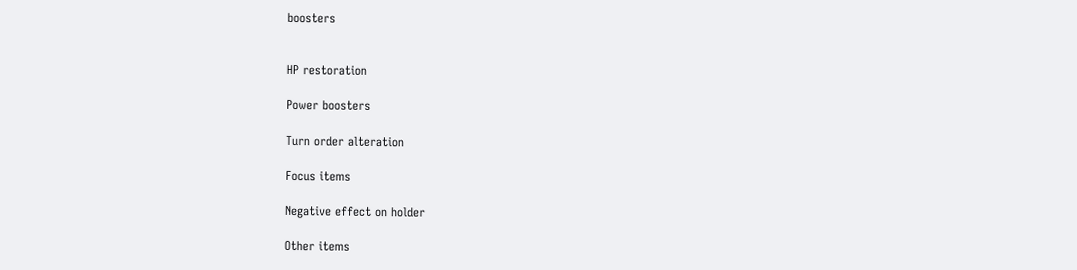boosters


HP restoration

Power boosters

Turn order alteration

Focus items

Negative effect on holder

Other items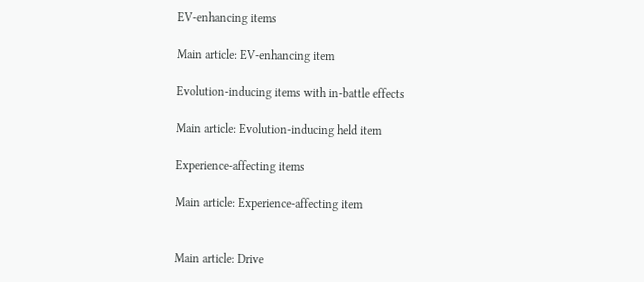EV-enhancing items

Main article: EV-enhancing item

Evolution-inducing items with in-battle effects

Main article: Evolution-inducing held item

Experience-affecting items

Main article: Experience-affecting item


Main article: Drive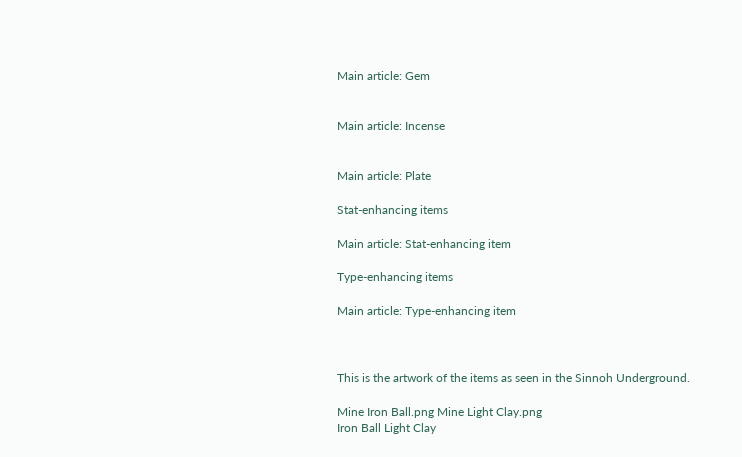Main article: Gem


Main article: Incense


Main article: Plate

Stat-enhancing items

Main article: Stat-enhancing item

Type-enhancing items

Main article: Type-enhancing item



This is the artwork of the items as seen in the Sinnoh Underground.

Mine Iron Ball.png Mine Light Clay.png
Iron Ball Light Clay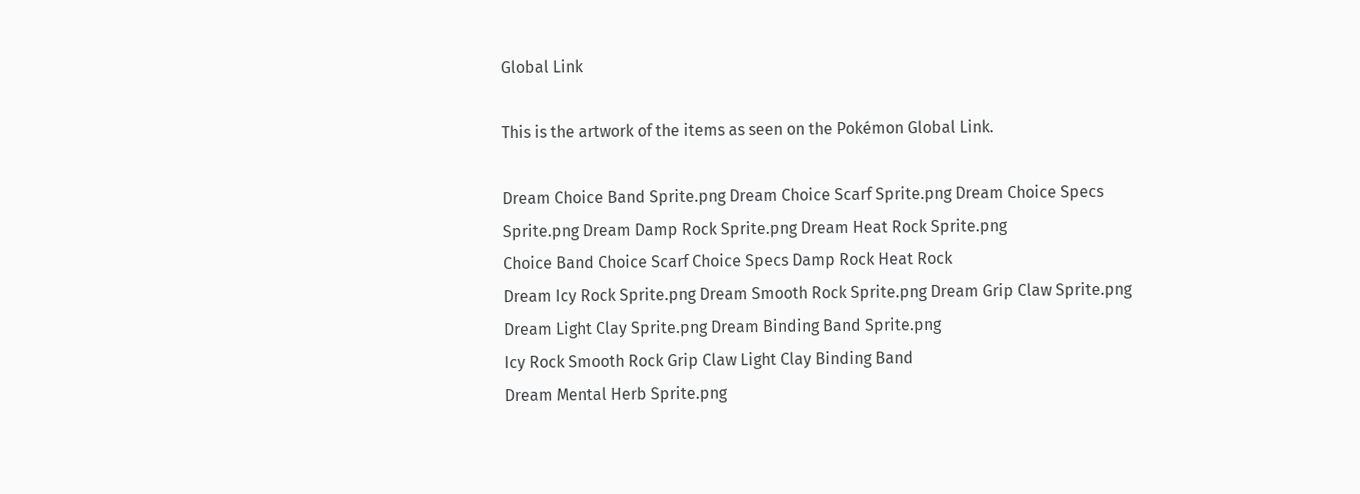Global Link

This is the artwork of the items as seen on the Pokémon Global Link.

Dream Choice Band Sprite.png Dream Choice Scarf Sprite.png Dream Choice Specs Sprite.png Dream Damp Rock Sprite.png Dream Heat Rock Sprite.png
Choice Band Choice Scarf Choice Specs Damp Rock Heat Rock
Dream Icy Rock Sprite.png Dream Smooth Rock Sprite.png Dream Grip Claw Sprite.png Dream Light Clay Sprite.png Dream Binding Band Sprite.png
Icy Rock Smooth Rock Grip Claw Light Clay Binding Band
Dream Mental Herb Sprite.png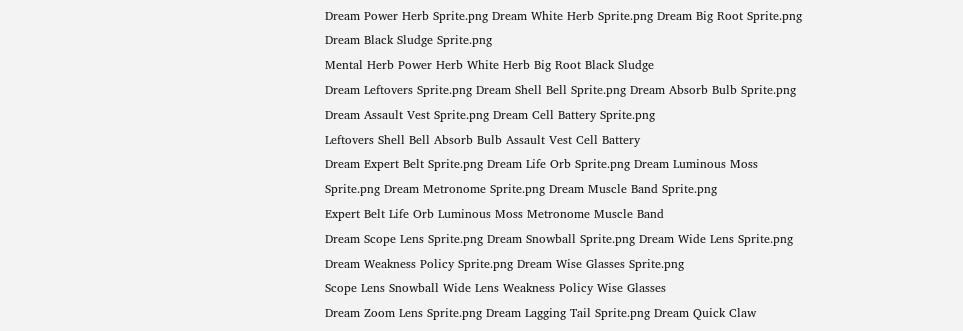Dream Power Herb Sprite.png Dream White Herb Sprite.png Dream Big Root Sprite.png Dream Black Sludge Sprite.png
Mental Herb Power Herb White Herb Big Root Black Sludge
Dream Leftovers Sprite.png Dream Shell Bell Sprite.png Dream Absorb Bulb Sprite.png Dream Assault Vest Sprite.png Dream Cell Battery Sprite.png
Leftovers Shell Bell Absorb Bulb Assault Vest Cell Battery
Dream Expert Belt Sprite.png Dream Life Orb Sprite.png Dream Luminous Moss Sprite.png Dream Metronome Sprite.png Dream Muscle Band Sprite.png
Expert Belt Life Orb Luminous Moss Metronome Muscle Band
Dream Scope Lens Sprite.png Dream Snowball Sprite.png Dream Wide Lens Sprite.png Dream Weakness Policy Sprite.png Dream Wise Glasses Sprite.png
Scope Lens Snowball Wide Lens Weakness Policy Wise Glasses
Dream Zoom Lens Sprite.png Dream Lagging Tail Sprite.png Dream Quick Claw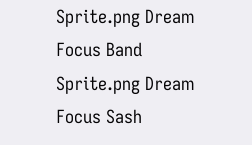Sprite.png Dream Focus Band Sprite.png Dream Focus Sash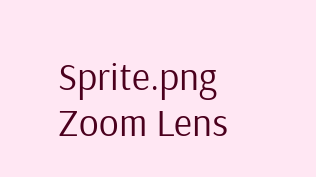Sprite.png
Zoom Lens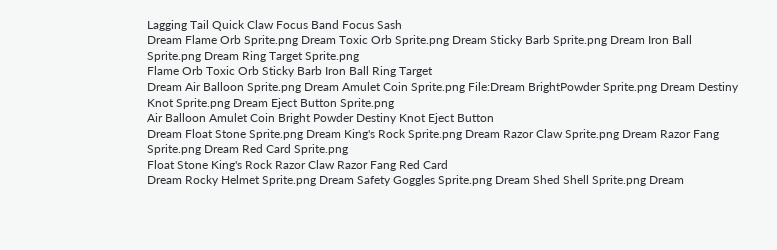Lagging Tail Quick Claw Focus Band Focus Sash
Dream Flame Orb Sprite.png Dream Toxic Orb Sprite.png Dream Sticky Barb Sprite.png Dream Iron Ball Sprite.png Dream Ring Target Sprite.png
Flame Orb Toxic Orb Sticky Barb Iron Ball Ring Target
Dream Air Balloon Sprite.png Dream Amulet Coin Sprite.png File:Dream BrightPowder Sprite.png Dream Destiny Knot Sprite.png Dream Eject Button Sprite.png
Air Balloon Amulet Coin Bright Powder Destiny Knot Eject Button
Dream Float Stone Sprite.png Dream King's Rock Sprite.png Dream Razor Claw Sprite.png Dream Razor Fang Sprite.png Dream Red Card Sprite.png
Float Stone King's Rock Razor Claw Razor Fang Red Card
Dream Rocky Helmet Sprite.png Dream Safety Goggles Sprite.png Dream Shed Shell Sprite.png Dream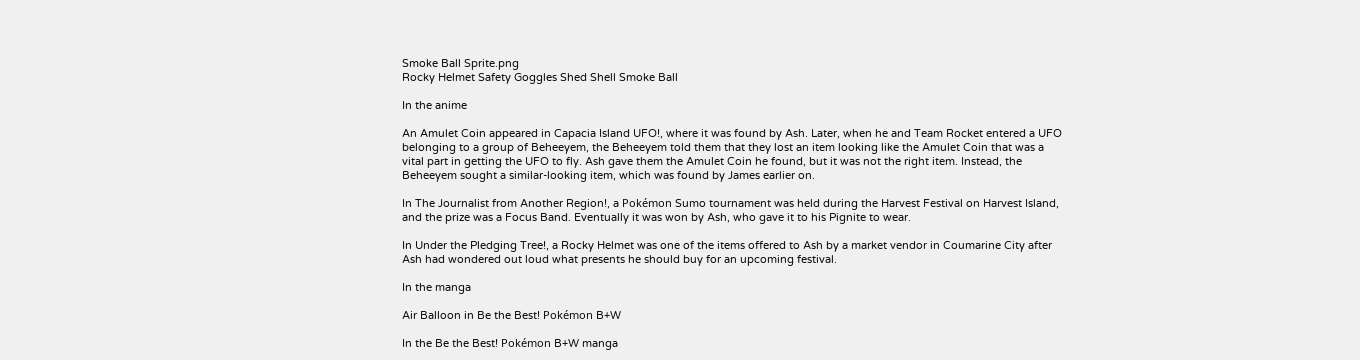Smoke Ball Sprite.png
Rocky Helmet Safety Goggles Shed Shell Smoke Ball

In the anime

An Amulet Coin appeared in Capacia Island UFO!, where it was found by Ash. Later, when he and Team Rocket entered a UFO belonging to a group of Beheeyem, the Beheeyem told them that they lost an item looking like the Amulet Coin that was a vital part in getting the UFO to fly. Ash gave them the Amulet Coin he found, but it was not the right item. Instead, the Beheeyem sought a similar-looking item, which was found by James earlier on.

In The Journalist from Another Region!, a Pokémon Sumo tournament was held during the Harvest Festival on Harvest Island, and the prize was a Focus Band. Eventually it was won by Ash, who gave it to his Pignite to wear.

In Under the Pledging Tree!, a Rocky Helmet was one of the items offered to Ash by a market vendor in Coumarine City after Ash had wondered out loud what presents he should buy for an upcoming festival.

In the manga

Air Balloon in Be the Best! Pokémon B+W

In the Be the Best! Pokémon B+W manga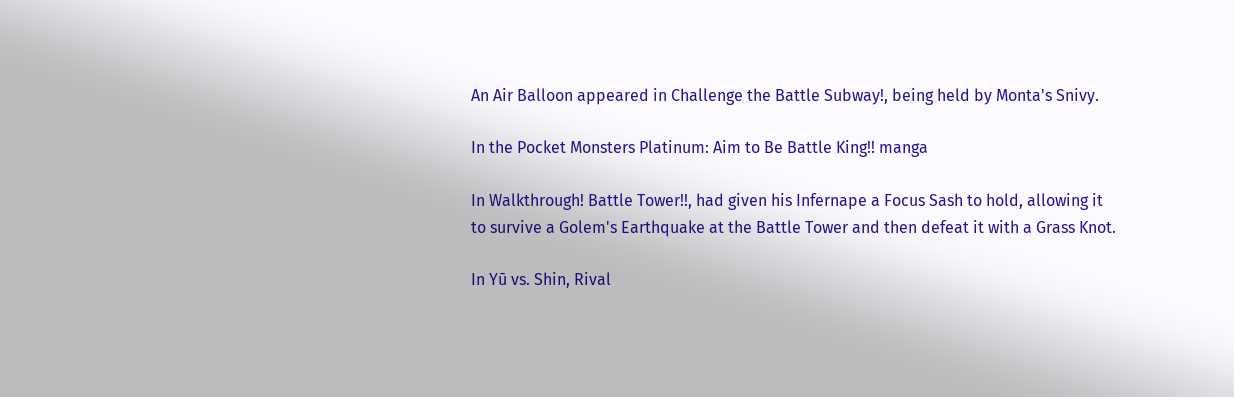An Air Balloon appeared in Challenge the Battle Subway!, being held by Monta's Snivy.

In the Pocket Monsters Platinum: Aim to Be Battle King!! manga

In Walkthrough! Battle Tower!!, had given his Infernape a Focus Sash to hold, allowing it to survive a Golem's Earthquake at the Battle Tower and then defeat it with a Grass Knot.

In Yū vs. Shin, Rival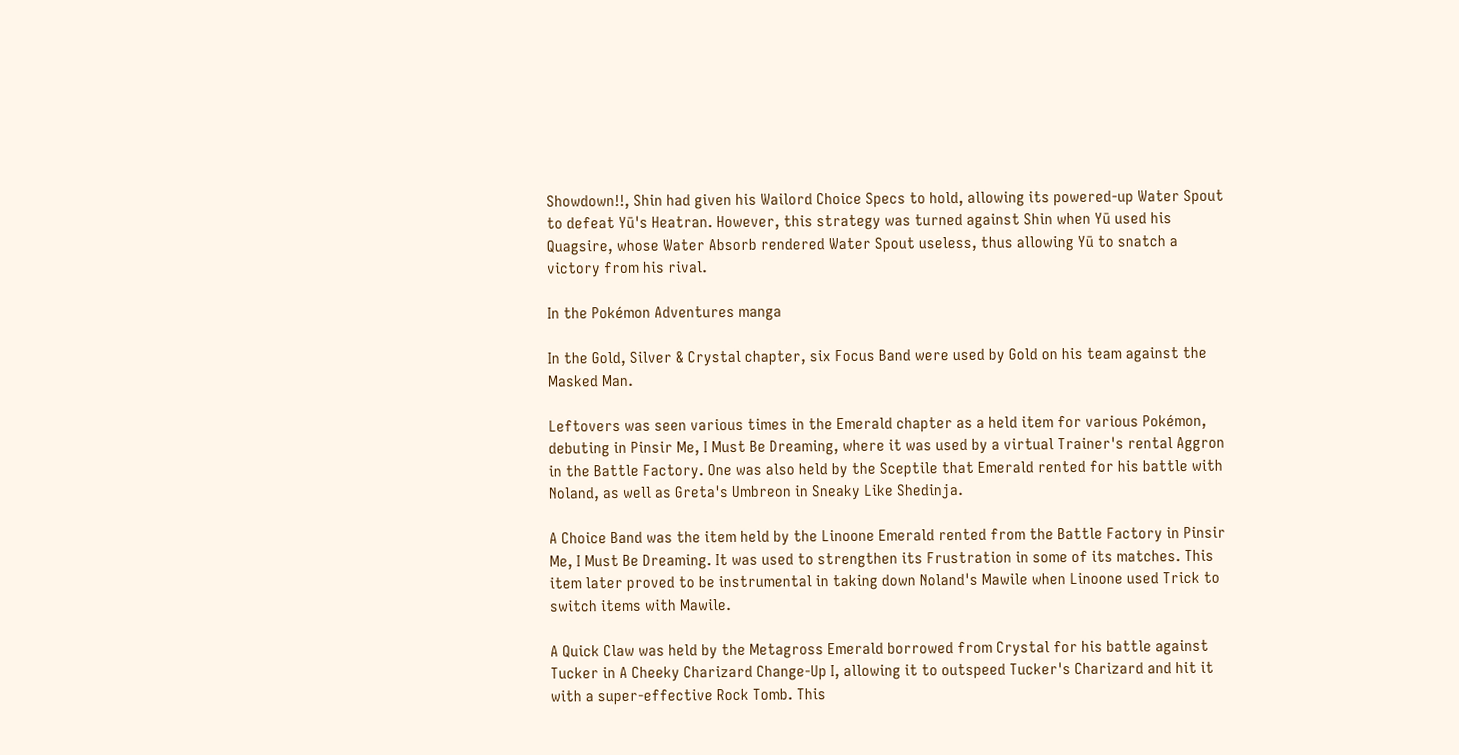Showdown!!, Shin had given his Wailord Choice Specs to hold, allowing its powered-up Water Spout to defeat Yū's Heatran. However, this strategy was turned against Shin when Yū used his Quagsire, whose Water Absorb rendered Water Spout useless, thus allowing Yū to snatch a victory from his rival.

In the Pokémon Adventures manga

In the Gold, Silver & Crystal chapter, six Focus Band were used by Gold on his team against the Masked Man.

Leftovers was seen various times in the Emerald chapter as a held item for various Pokémon, debuting in Pinsir Me, I Must Be Dreaming, where it was used by a virtual Trainer's rental Aggron in the Battle Factory. One was also held by the Sceptile that Emerald rented for his battle with Noland, as well as Greta's Umbreon in Sneaky Like Shedinja.

A Choice Band was the item held by the Linoone Emerald rented from the Battle Factory in Pinsir Me, I Must Be Dreaming. It was used to strengthen its Frustration in some of its matches. This item later proved to be instrumental in taking down Noland's Mawile when Linoone used Trick to switch items with Mawile.

A Quick Claw was held by the Metagross Emerald borrowed from Crystal for his battle against Tucker in A Cheeky Charizard Change-Up I, allowing it to outspeed Tucker's Charizard and hit it with a super-effective Rock Tomb. This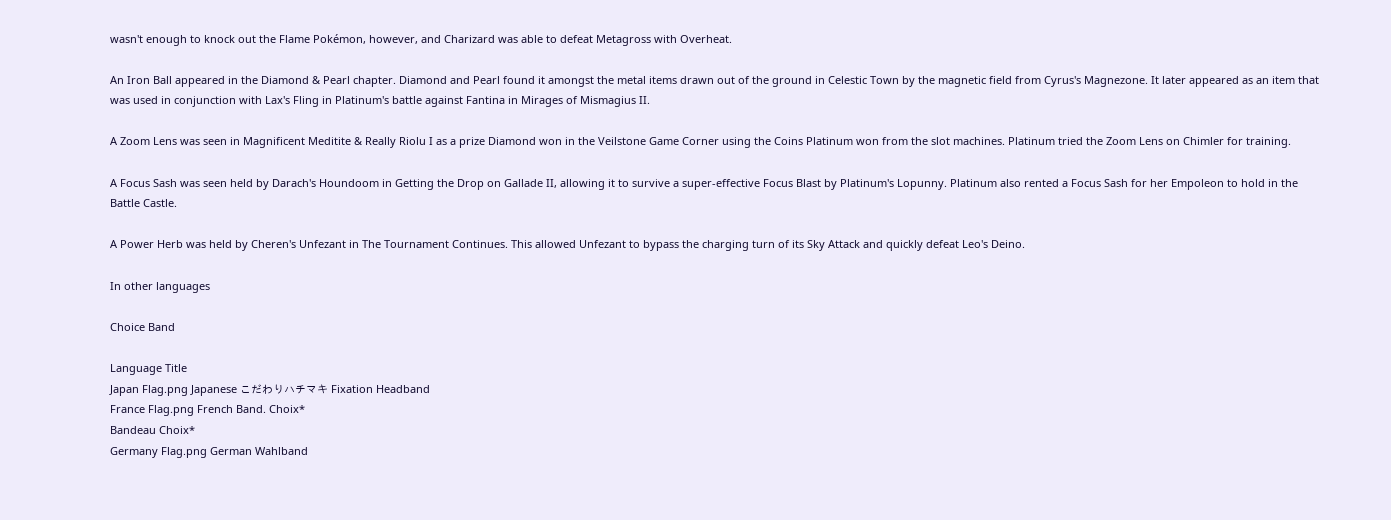wasn't enough to knock out the Flame Pokémon, however, and Charizard was able to defeat Metagross with Overheat.

An Iron Ball appeared in the Diamond & Pearl chapter. Diamond and Pearl found it amongst the metal items drawn out of the ground in Celestic Town by the magnetic field from Cyrus's Magnezone. It later appeared as an item that was used in conjunction with Lax's Fling in Platinum's battle against Fantina in Mirages of Mismagius II.

A Zoom Lens was seen in Magnificent Meditite & Really Riolu I as a prize Diamond won in the Veilstone Game Corner using the Coins Platinum won from the slot machines. Platinum tried the Zoom Lens on Chimler for training.

A Focus Sash was seen held by Darach's Houndoom in Getting the Drop on Gallade II, allowing it to survive a super-effective Focus Blast by Platinum's Lopunny. Platinum also rented a Focus Sash for her Empoleon to hold in the Battle Castle.

A Power Herb was held by Cheren's Unfezant in The Tournament Continues. This allowed Unfezant to bypass the charging turn of its Sky Attack and quickly defeat Leo's Deino.

In other languages

Choice Band

Language Title
Japan Flag.png Japanese こだわりハチマキ Fixation Headband
France Flag.png French Band. Choix*
Bandeau Choix*
Germany Flag.png German Wahlband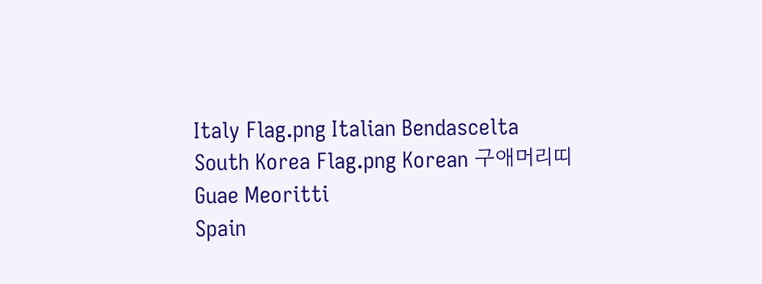Italy Flag.png Italian Bendascelta
South Korea Flag.png Korean 구애머리띠 Guae Meoritti
Spain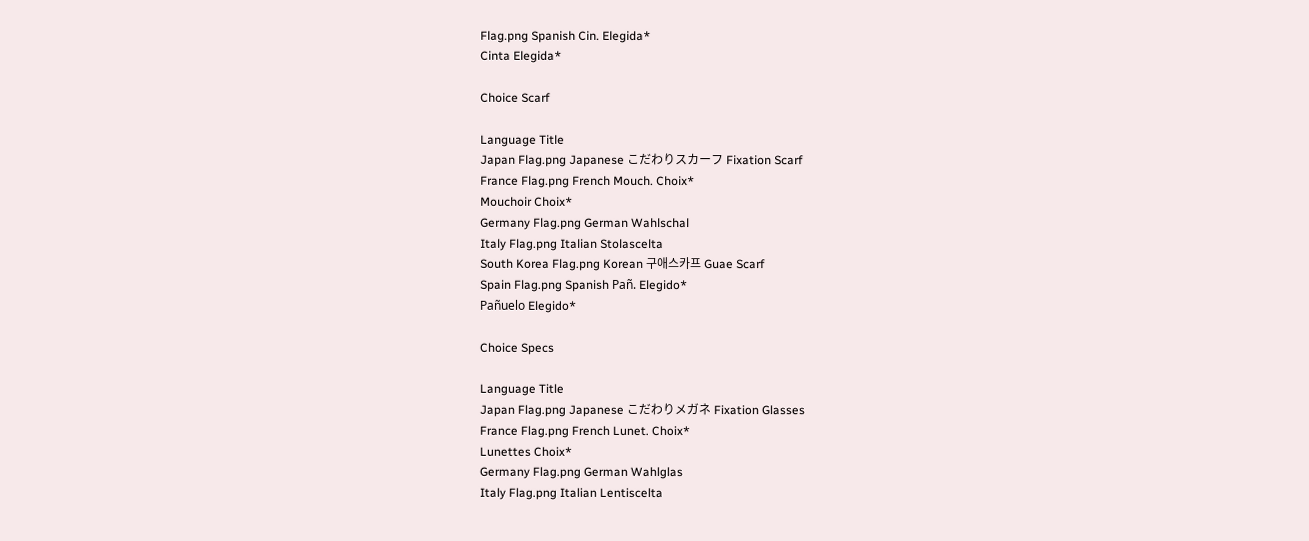Flag.png Spanish Cin. Elegida*
Cinta Elegida*

Choice Scarf

Language Title
Japan Flag.png Japanese こだわりスカーフ Fixation Scarf
France Flag.png French Mouch. Choix*
Mouchoir Choix*
Germany Flag.png German Wahlschal
Italy Flag.png Italian Stolascelta
South Korea Flag.png Korean 구애스카프 Guae Scarf
Spain Flag.png Spanish Pañ. Elegido*
Pañuelo Elegido*

Choice Specs

Language Title
Japan Flag.png Japanese こだわりメガネ Fixation Glasses
France Flag.png French Lunet. Choix*
Lunettes Choix*
Germany Flag.png German Wahlglas
Italy Flag.png Italian Lentiscelta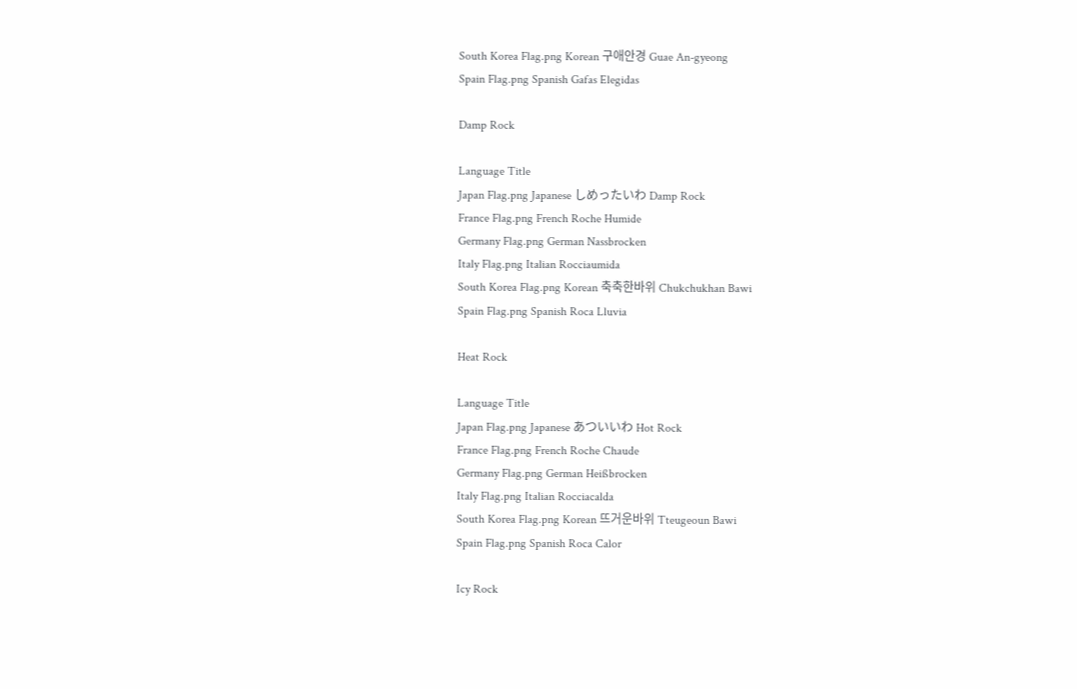South Korea Flag.png Korean 구애안경 Guae An-gyeong
Spain Flag.png Spanish Gafas Elegidas

Damp Rock

Language Title
Japan Flag.png Japanese しめったいわ Damp Rock
France Flag.png French Roche Humide
Germany Flag.png German Nassbrocken
Italy Flag.png Italian Rocciaumida
South Korea Flag.png Korean 축축한바위 Chukchukhan Bawi
Spain Flag.png Spanish Roca Lluvia

Heat Rock

Language Title
Japan Flag.png Japanese あついいわ Hot Rock
France Flag.png French Roche Chaude
Germany Flag.png German Heißbrocken
Italy Flag.png Italian Rocciacalda
South Korea Flag.png Korean 뜨거운바위 Tteugeoun Bawi
Spain Flag.png Spanish Roca Calor

Icy Rock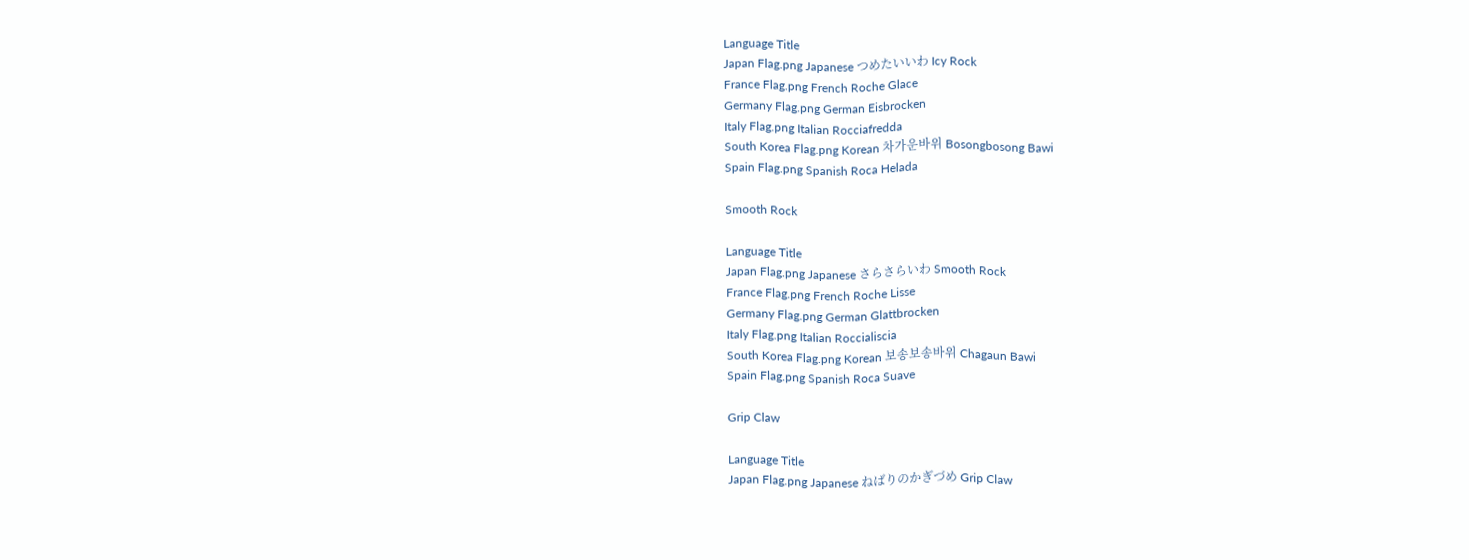Language Title
Japan Flag.png Japanese つめたいいわ Icy Rock
France Flag.png French Roche Glace
Germany Flag.png German Eisbrocken
Italy Flag.png Italian Rocciafredda
South Korea Flag.png Korean 차가운바위 Bosongbosong Bawi
Spain Flag.png Spanish Roca Helada

Smooth Rock

Language Title
Japan Flag.png Japanese さらさらいわ Smooth Rock
France Flag.png French Roche Lisse
Germany Flag.png German Glattbrocken
Italy Flag.png Italian Roccialiscia
South Korea Flag.png Korean 보송보송바위 Chagaun Bawi
Spain Flag.png Spanish Roca Suave

Grip Claw

Language Title
Japan Flag.png Japanese ねばりのかぎづめ Grip Claw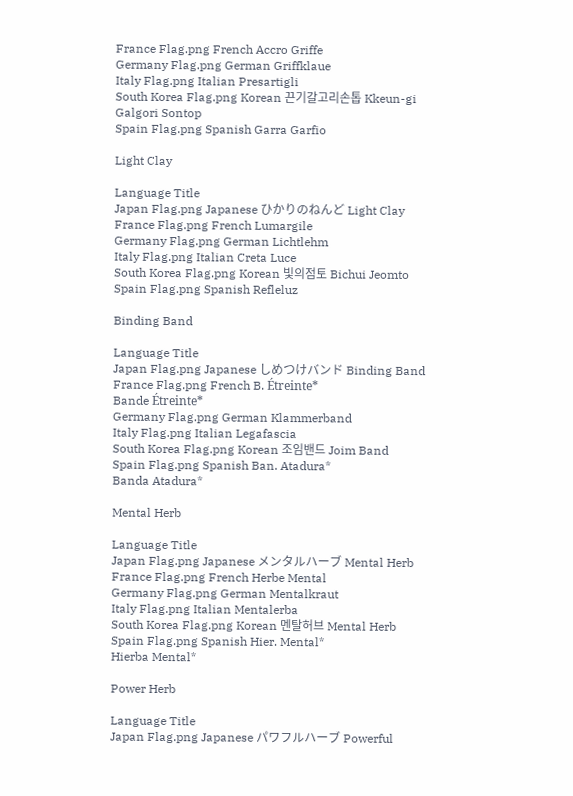France Flag.png French Accro Griffe
Germany Flag.png German Griffklaue
Italy Flag.png Italian Presartigli
South Korea Flag.png Korean 끈기갈고리손톱 Kkeun-gi Galgori Sontop
Spain Flag.png Spanish Garra Garfio

Light Clay

Language Title
Japan Flag.png Japanese ひかりのねんど Light Clay
France Flag.png French Lumargile
Germany Flag.png German Lichtlehm
Italy Flag.png Italian Creta Luce
South Korea Flag.png Korean 빛의점토 Bichui Jeomto
Spain Flag.png Spanish Refleluz

Binding Band

Language Title
Japan Flag.png Japanese しめつけバンド Binding Band
France Flag.png French B. Étreinte*
Bande Étreinte*
Germany Flag.png German Klammerband
Italy Flag.png Italian Legafascia
South Korea Flag.png Korean 조임밴드 Joim Band
Spain Flag.png Spanish Ban. Atadura*
Banda Atadura*

Mental Herb

Language Title
Japan Flag.png Japanese メンタルハーブ Mental Herb
France Flag.png French Herbe Mental
Germany Flag.png German Mentalkraut
Italy Flag.png Italian Mentalerba
South Korea Flag.png Korean 멘탈허브 Mental Herb
Spain Flag.png Spanish Hier. Mental*
Hierba Mental*

Power Herb

Language Title
Japan Flag.png Japanese パワフルハーブ Powerful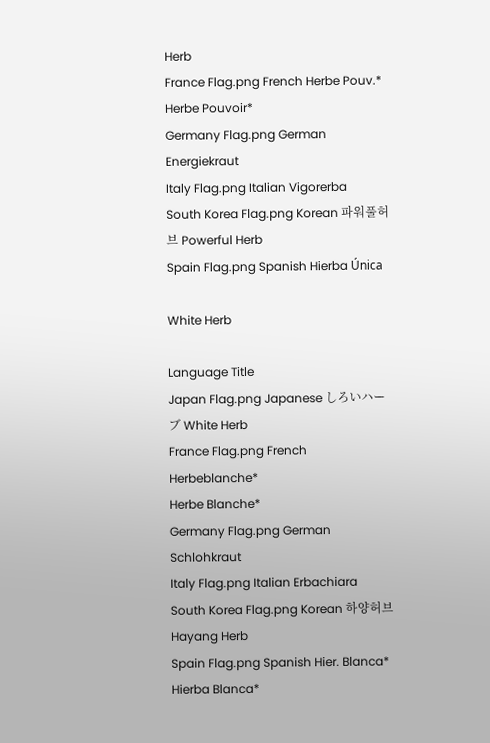Herb
France Flag.png French Herbe Pouv.*
Herbe Pouvoir*
Germany Flag.png German Energiekraut
Italy Flag.png Italian Vigorerba
South Korea Flag.png Korean 파워풀허브 Powerful Herb
Spain Flag.png Spanish Hierba Única

White Herb

Language Title
Japan Flag.png Japanese しろいハーブ White Herb
France Flag.png French Herbeblanche*
Herbe Blanche*
Germany Flag.png German Schlohkraut
Italy Flag.png Italian Erbachiara
South Korea Flag.png Korean 하양허브 Hayang Herb
Spain Flag.png Spanish Hier. Blanca*
Hierba Blanca*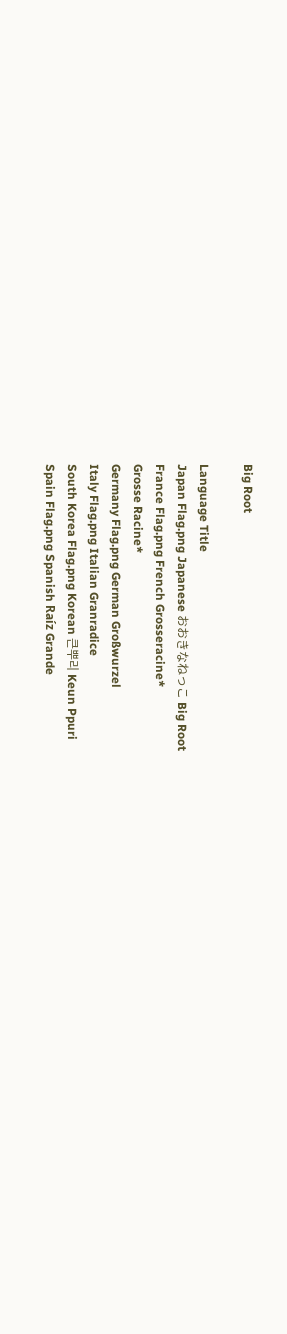Big Root

Language Title
Japan Flag.png Japanese おおきなねっこ Big Root
France Flag.png French Grosseracine*
Grosse Racine*
Germany Flag.png German Großwurzel
Italy Flag.png Italian Granradice
South Korea Flag.png Korean 큰뿌리 Keun Ppuri
Spain Flag.png Spanish Raíz Grande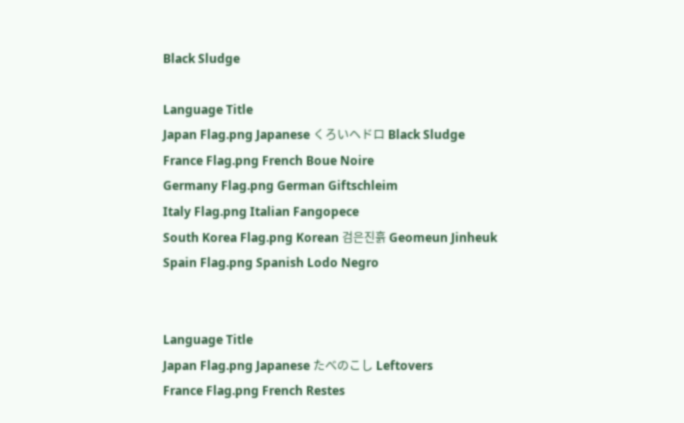Black Sludge

Language Title
Japan Flag.png Japanese くろいヘドロ Black Sludge
France Flag.png French Boue Noire
Germany Flag.png German Giftschleim
Italy Flag.png Italian Fangopece
South Korea Flag.png Korean 검은진흙 Geomeun Jinheuk
Spain Flag.png Spanish Lodo Negro


Language Title
Japan Flag.png Japanese たべのこし Leftovers
France Flag.png French Restes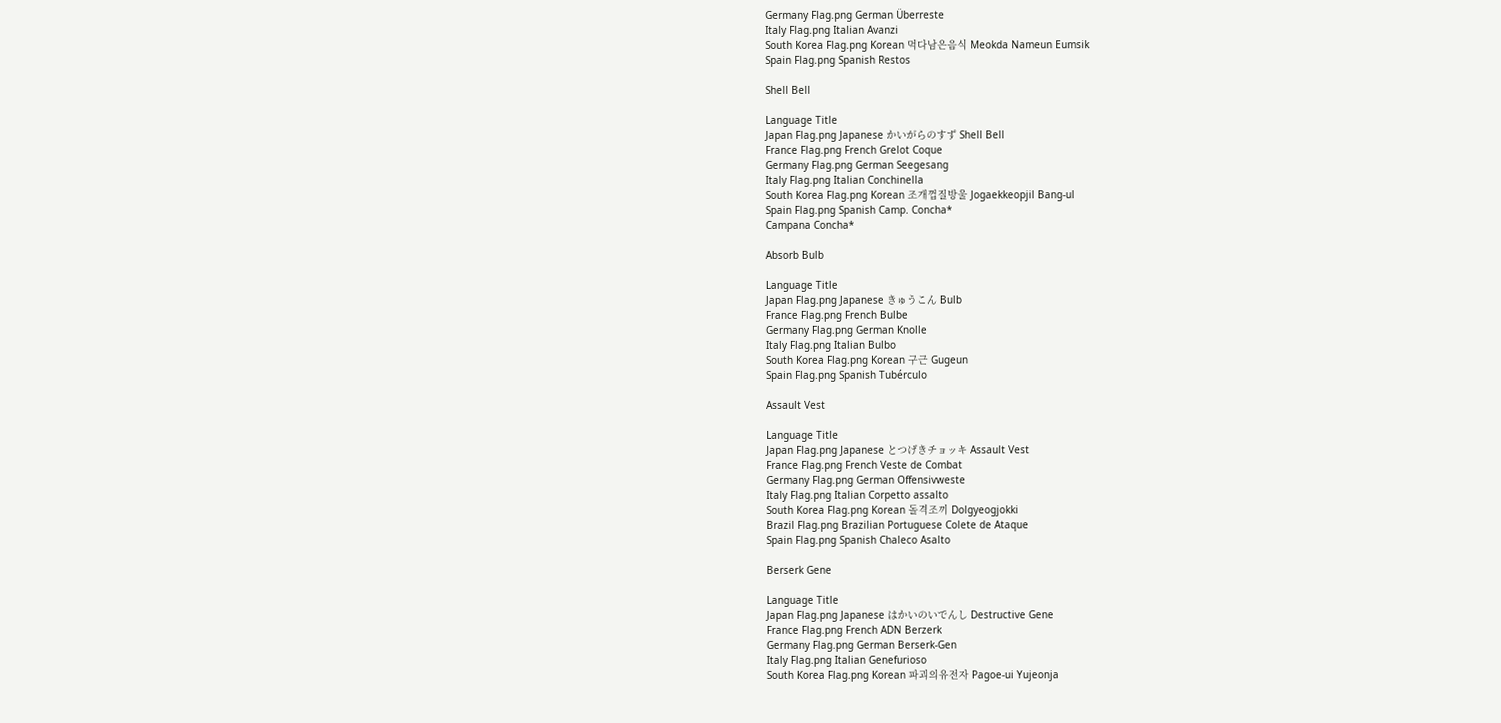Germany Flag.png German Überreste
Italy Flag.png Italian Avanzi
South Korea Flag.png Korean 먹다남은음식 Meokda Nameun Eumsik
Spain Flag.png Spanish Restos

Shell Bell

Language Title
Japan Flag.png Japanese かいがらのすず Shell Bell
France Flag.png French Grelot Coque
Germany Flag.png German Seegesang
Italy Flag.png Italian Conchinella
South Korea Flag.png Korean 조개껍질방울 Jogaekkeopjil Bang-ul
Spain Flag.png Spanish Camp. Concha*
Campana Concha*

Absorb Bulb

Language Title
Japan Flag.png Japanese きゅうこん Bulb
France Flag.png French Bulbe
Germany Flag.png German Knolle
Italy Flag.png Italian Bulbo
South Korea Flag.png Korean 구근 Gugeun
Spain Flag.png Spanish Tubérculo

Assault Vest

Language Title
Japan Flag.png Japanese とつげきチョッキ Assault Vest
France Flag.png French Veste de Combat
Germany Flag.png German Offensivweste
Italy Flag.png Italian Corpetto assalto
South Korea Flag.png Korean 돌격조끼 Dolgyeogjokki
Brazil Flag.png Brazilian Portuguese Colete de Ataque
Spain Flag.png Spanish Chaleco Asalto

Berserk Gene

Language Title
Japan Flag.png Japanese はかいのいでんし Destructive Gene
France Flag.png French ADN Berzerk
Germany Flag.png German Berserk-Gen
Italy Flag.png Italian Genefurioso
South Korea Flag.png Korean 파괴의유전자 Pagoe-ui Yujeonja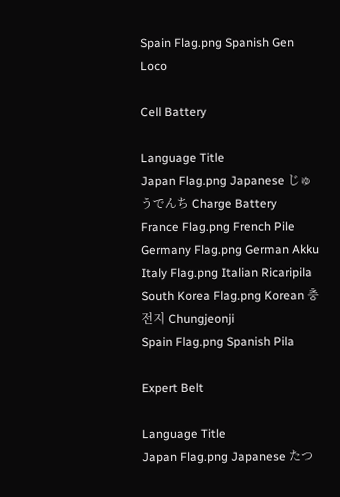Spain Flag.png Spanish Gen Loco

Cell Battery

Language Title
Japan Flag.png Japanese じゅうでんち Charge Battery
France Flag.png French Pile
Germany Flag.png German Akku
Italy Flag.png Italian Ricaripila
South Korea Flag.png Korean 충전지 Chungjeonji
Spain Flag.png Spanish Pila

Expert Belt

Language Title
Japan Flag.png Japanese たつ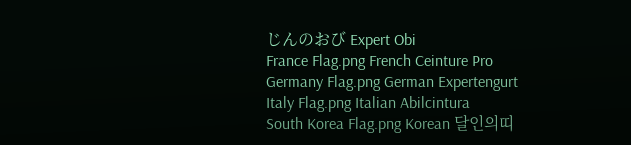じんのおび Expert Obi
France Flag.png French Ceinture Pro
Germany Flag.png German Expertengurt
Italy Flag.png Italian Abilcintura
South Korea Flag.png Korean 달인의띠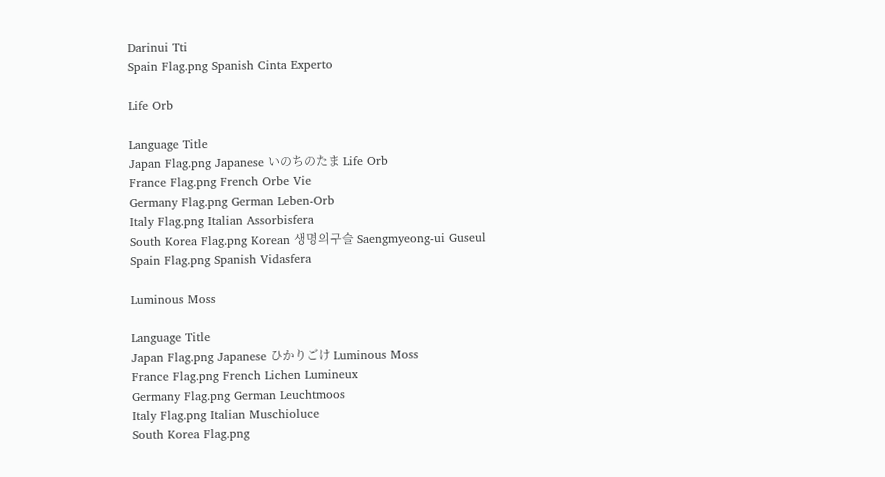Darinui Tti
Spain Flag.png Spanish Cinta Experto

Life Orb

Language Title
Japan Flag.png Japanese いのちのたま Life Orb
France Flag.png French Orbe Vie
Germany Flag.png German Leben-Orb
Italy Flag.png Italian Assorbisfera
South Korea Flag.png Korean 생명의구슬 Saengmyeong-ui Guseul
Spain Flag.png Spanish Vidasfera

Luminous Moss

Language Title
Japan Flag.png Japanese ひかりごけ Luminous Moss
France Flag.png French Lichen Lumineux
Germany Flag.png German Leuchtmoos
Italy Flag.png Italian Muschioluce
South Korea Flag.png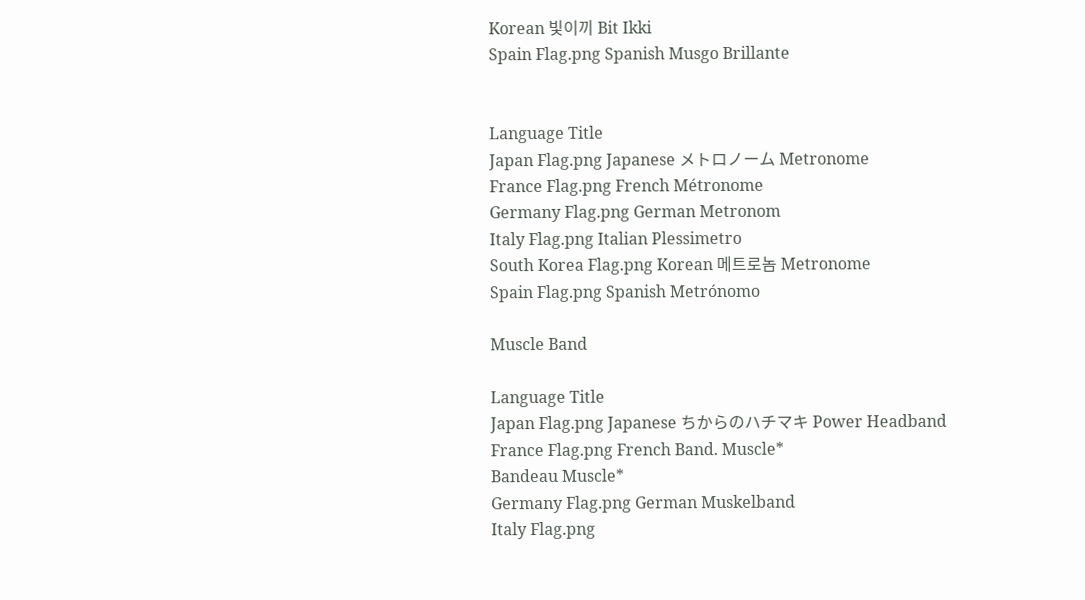Korean 빛이끼 Bit Ikki
Spain Flag.png Spanish Musgo Brillante


Language Title
Japan Flag.png Japanese メトロノーム Metronome
France Flag.png French Métronome
Germany Flag.png German Metronom
Italy Flag.png Italian Plessimetro
South Korea Flag.png Korean 메트로놈 Metronome
Spain Flag.png Spanish Metrónomo

Muscle Band

Language Title
Japan Flag.png Japanese ちからのハチマキ Power Headband
France Flag.png French Band. Muscle*
Bandeau Muscle*
Germany Flag.png German Muskelband
Italy Flag.png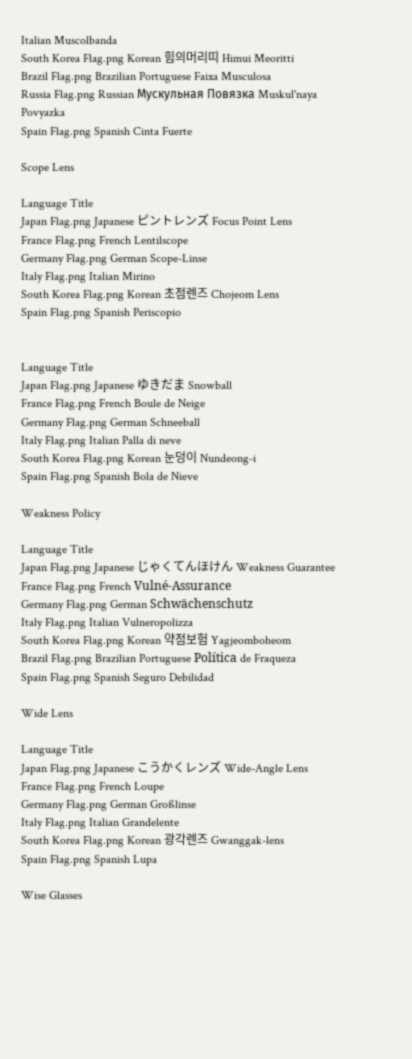Italian Muscolbanda
South Korea Flag.png Korean 힘의머리띠 Himui Meoritti
Brazil Flag.png Brazilian Portuguese Faixa Musculosa
Russia Flag.png Russian Мускульная Повязка Muskul'naya Povyazka
Spain Flag.png Spanish Cinta Fuerte

Scope Lens

Language Title
Japan Flag.png Japanese ピントレンズ Focus Point Lens
France Flag.png French Lentilscope
Germany Flag.png German Scope-Linse
Italy Flag.png Italian Mirino
South Korea Flag.png Korean 초점렌즈 Chojeom Lens
Spain Flag.png Spanish Periscopio


Language Title
Japan Flag.png Japanese ゆきだま Snowball
France Flag.png French Boule de Neige
Germany Flag.png German Schneeball
Italy Flag.png Italian Palla di neve
South Korea Flag.png Korean 눈덩이 Nundeong-i
Spain Flag.png Spanish Bola de Nieve

Weakness Policy

Language Title
Japan Flag.png Japanese じゃくてんほけん Weakness Guarantee
France Flag.png French Vulné-Assurance
Germany Flag.png German Schwächenschutz
Italy Flag.png Italian Vulneropolizza
South Korea Flag.png Korean 약점보험 Yagjeomboheom
Brazil Flag.png Brazilian Portuguese Política de Fraqueza
Spain Flag.png Spanish Seguro Debilidad

Wide Lens

Language Title
Japan Flag.png Japanese こうかくレンズ Wide-Angle Lens
France Flag.png French Loupe
Germany Flag.png German Großlinse
Italy Flag.png Italian Grandelente
South Korea Flag.png Korean 광각렌즈 Gwanggak-lens
Spain Flag.png Spanish Lupa

Wise Glasses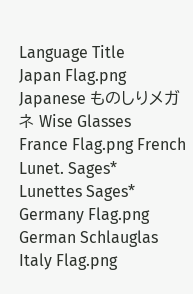Language Title
Japan Flag.png Japanese ものしりメガネ Wise Glasses
France Flag.png French Lunet. Sages*
Lunettes Sages*
Germany Flag.png German Schlauglas
Italy Flag.png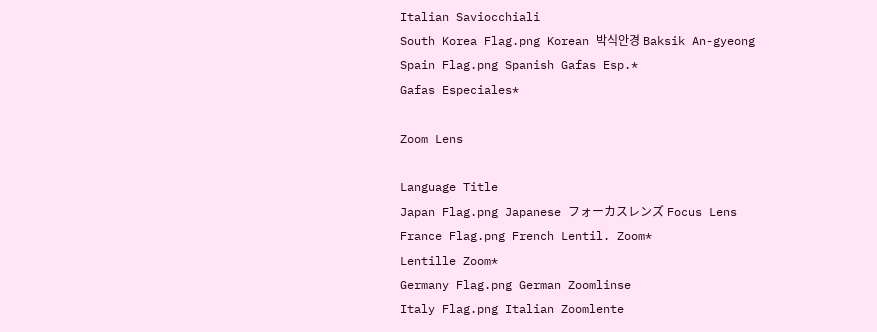Italian Saviocchiali
South Korea Flag.png Korean 박식안경 Baksik An-gyeong
Spain Flag.png Spanish Gafas Esp.*
Gafas Especiales*

Zoom Lens

Language Title
Japan Flag.png Japanese フォーカスレンズ Focus Lens
France Flag.png French Lentil. Zoom*
Lentille Zoom*
Germany Flag.png German Zoomlinse
Italy Flag.png Italian Zoomlente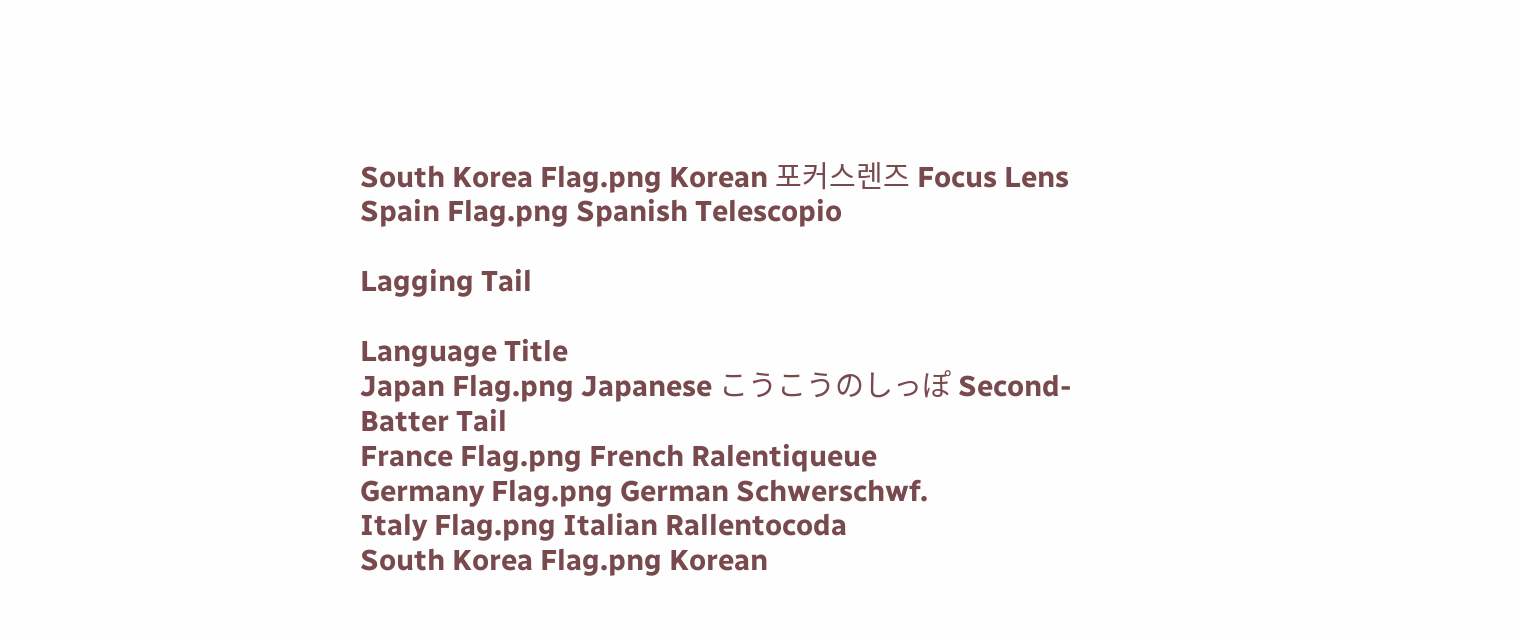South Korea Flag.png Korean 포커스렌즈 Focus Lens
Spain Flag.png Spanish Telescopio

Lagging Tail

Language Title
Japan Flag.png Japanese こうこうのしっぽ Second-Batter Tail
France Flag.png French Ralentiqueue
Germany Flag.png German Schwerschwf.
Italy Flag.png Italian Rallentocoda
South Korea Flag.png Korean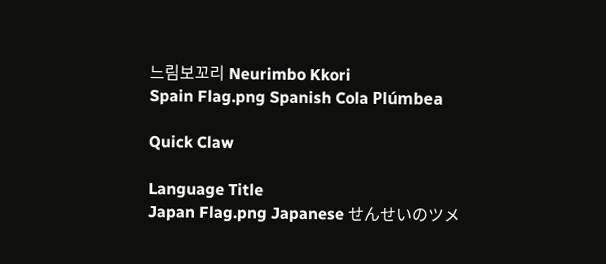느림보꼬리 Neurimbo Kkori
Spain Flag.png Spanish Cola Plúmbea

Quick Claw

Language Title
Japan Flag.png Japanese せんせいのツメ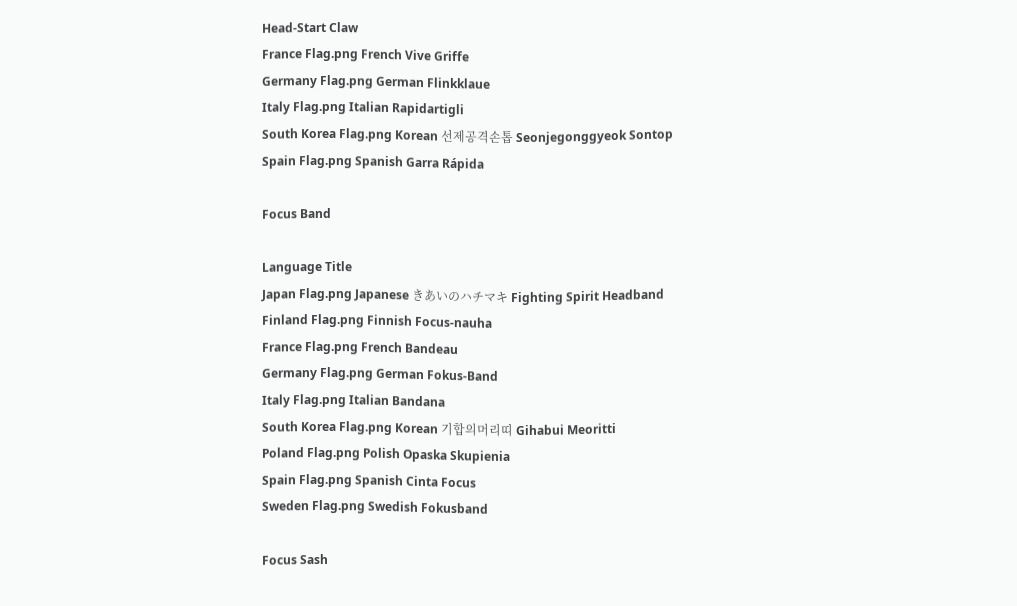Head-Start Claw
France Flag.png French Vive Griffe
Germany Flag.png German Flinkklaue
Italy Flag.png Italian Rapidartigli
South Korea Flag.png Korean 선제공격손톱 Seonjegonggyeok Sontop
Spain Flag.png Spanish Garra Rápida

Focus Band

Language Title
Japan Flag.png Japanese きあいのハチマキ Fighting Spirit Headband
Finland Flag.png Finnish Focus-nauha
France Flag.png French Bandeau
Germany Flag.png German Fokus-Band
Italy Flag.png Italian Bandana
South Korea Flag.png Korean 기합의머리띠 Gihabui Meoritti
Poland Flag.png Polish Opaska Skupienia
Spain Flag.png Spanish Cinta Focus
Sweden Flag.png Swedish Fokusband

Focus Sash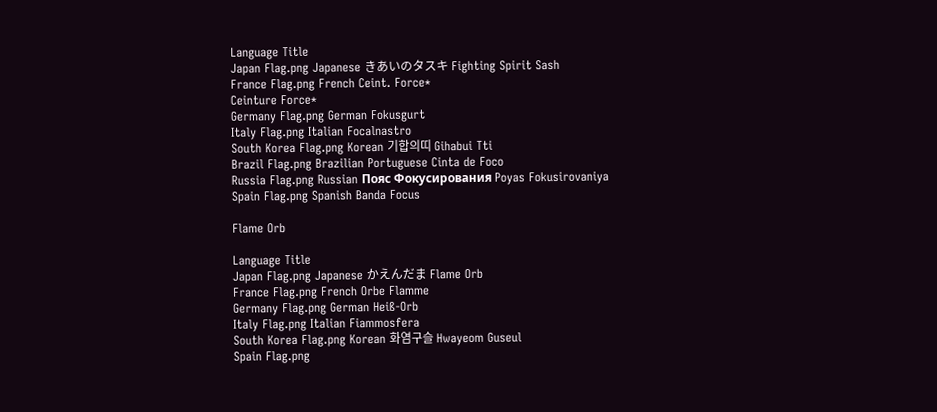Language Title
Japan Flag.png Japanese きあいのタスキ Fighting Spirit Sash
France Flag.png French Ceint. Force*
Ceinture Force*
Germany Flag.png German Fokusgurt
Italy Flag.png Italian Focalnastro
South Korea Flag.png Korean 기합의띠 Gihabui Tti
Brazil Flag.png Brazilian Portuguese Cinta de Foco
Russia Flag.png Russian Пояс Фокусирования Poyas Fokusirovaniya
Spain Flag.png Spanish Banda Focus

Flame Orb

Language Title
Japan Flag.png Japanese かえんだま Flame Orb
France Flag.png French Orbe Flamme
Germany Flag.png German Heiß-Orb
Italy Flag.png Italian Fiammosfera
South Korea Flag.png Korean 화염구슬 Hwayeom Guseul
Spain Flag.png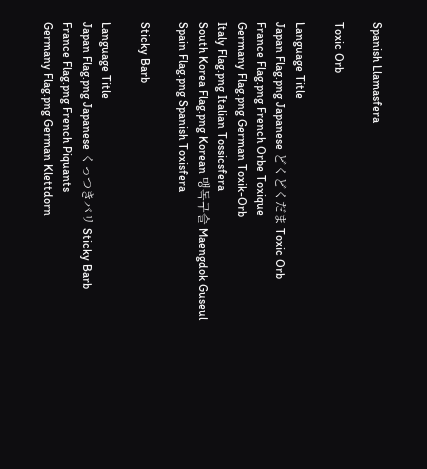Spanish Llamasfera

Toxic Orb

Language Title
Japan Flag.png Japanese どくどくだま Toxic Orb
France Flag.png French Orbe Toxique
Germany Flag.png German Toxik-Orb
Italy Flag.png Italian Tossicsfera
South Korea Flag.png Korean 맹독구슬 Maengdok Guseul
Spain Flag.png Spanish Toxisfera

Sticky Barb

Language Title
Japan Flag.png Japanese くっつきバリ Sticky Barb
France Flag.png French Piquants
Germany Flag.png German Klettdorn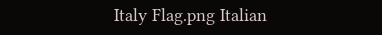Italy Flag.png Italian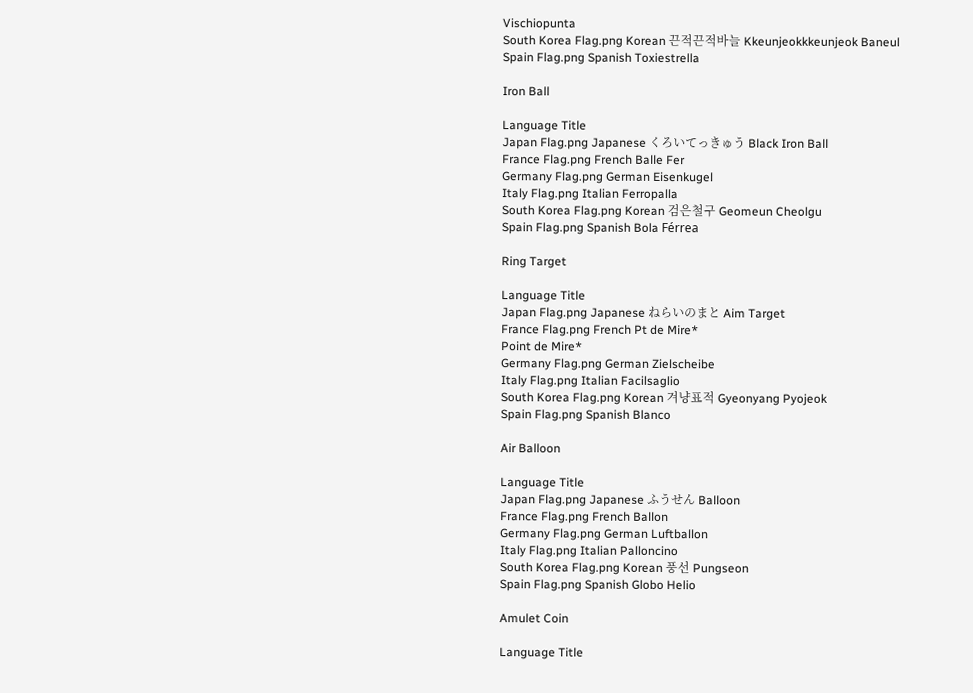Vischiopunta
South Korea Flag.png Korean 끈적끈적바늘 Kkeunjeokkkeunjeok Baneul
Spain Flag.png Spanish Toxiestrella

Iron Ball

Language Title
Japan Flag.png Japanese くろいてっきゅう Black Iron Ball
France Flag.png French Balle Fer
Germany Flag.png German Eisenkugel
Italy Flag.png Italian Ferropalla
South Korea Flag.png Korean 검은철구 Geomeun Cheolgu
Spain Flag.png Spanish Bola Férrea

Ring Target

Language Title
Japan Flag.png Japanese ねらいのまと Aim Target
France Flag.png French Pt de Mire*
Point de Mire*
Germany Flag.png German Zielscheibe
Italy Flag.png Italian Facilsaglio
South Korea Flag.png Korean 겨냥표적 Gyeonyang Pyojeok
Spain Flag.png Spanish Blanco

Air Balloon

Language Title
Japan Flag.png Japanese ふうせん Balloon
France Flag.png French Ballon
Germany Flag.png German Luftballon
Italy Flag.png Italian Palloncino
South Korea Flag.png Korean 풍선 Pungseon
Spain Flag.png Spanish Globo Helio

Amulet Coin

Language Title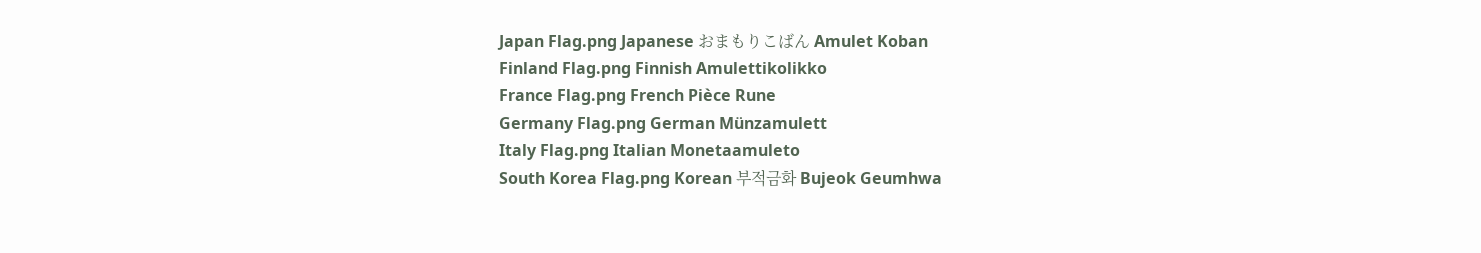Japan Flag.png Japanese おまもりこばん Amulet Koban
Finland Flag.png Finnish Amulettikolikko
France Flag.png French Pièce Rune
Germany Flag.png German Münzamulett
Italy Flag.png Italian Monetaamuleto
South Korea Flag.png Korean 부적금화 Bujeok Geumhwa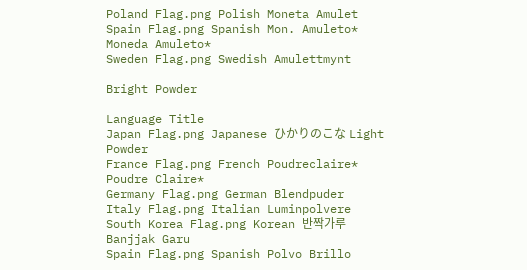Poland Flag.png Polish Moneta Amulet
Spain Flag.png Spanish Mon. Amuleto*
Moneda Amuleto*
Sweden Flag.png Swedish Amulettmynt

Bright Powder

Language Title
Japan Flag.png Japanese ひかりのこな Light Powder
France Flag.png French Poudreclaire*
Poudre Claire*
Germany Flag.png German Blendpuder
Italy Flag.png Italian Luminpolvere
South Korea Flag.png Korean 반짝가루 Banjjak Garu
Spain Flag.png Spanish Polvo Brillo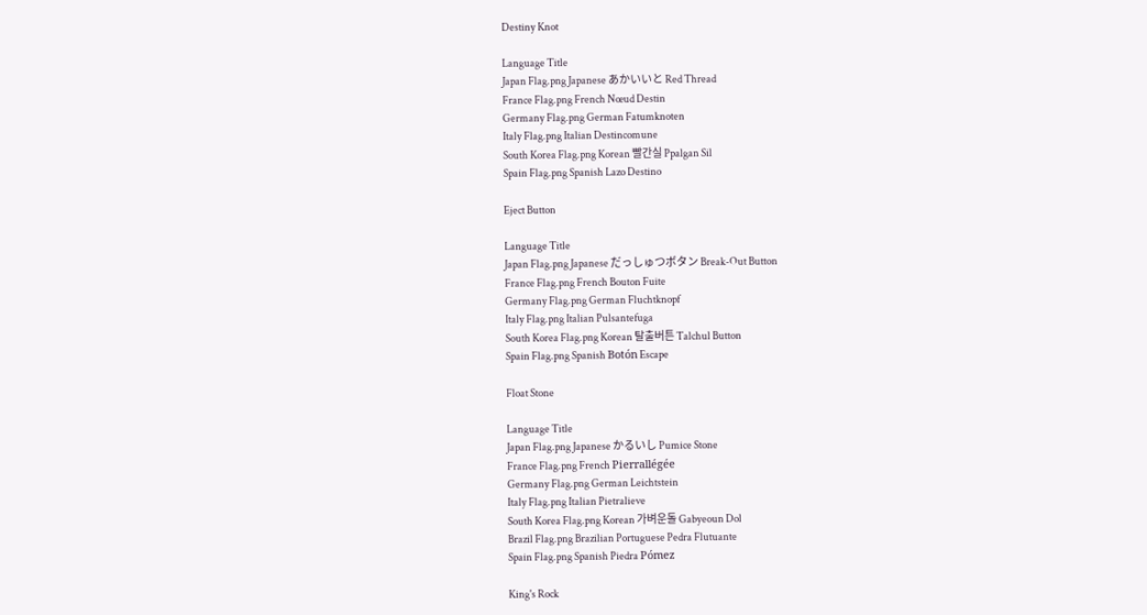Destiny Knot

Language Title
Japan Flag.png Japanese あかいいと Red Thread
France Flag.png French Nœud Destin
Germany Flag.png German Fatumknoten
Italy Flag.png Italian Destincomune
South Korea Flag.png Korean 빨간실 Ppalgan Sil
Spain Flag.png Spanish Lazo Destino

Eject Button

Language Title
Japan Flag.png Japanese だっしゅつボタン Break-Out Button
France Flag.png French Bouton Fuite
Germany Flag.png German Fluchtknopf
Italy Flag.png Italian Pulsantefuga
South Korea Flag.png Korean 탈출버튼 Talchul Button
Spain Flag.png Spanish Botón Escape

Float Stone

Language Title
Japan Flag.png Japanese かるいし Pumice Stone
France Flag.png French Pierrallégée
Germany Flag.png German Leichtstein
Italy Flag.png Italian Pietralieve
South Korea Flag.png Korean 가벼운돌 Gabyeoun Dol
Brazil Flag.png Brazilian Portuguese Pedra Flutuante
Spain Flag.png Spanish Piedra Pómez

King's Rock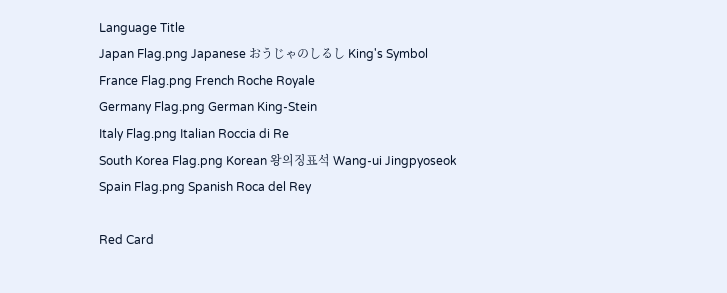Language Title
Japan Flag.png Japanese おうじゃのしるし King's Symbol
France Flag.png French Roche Royale
Germany Flag.png German King-Stein
Italy Flag.png Italian Roccia di Re
South Korea Flag.png Korean 왕의징표석 Wang-ui Jingpyoseok
Spain Flag.png Spanish Roca del Rey

Red Card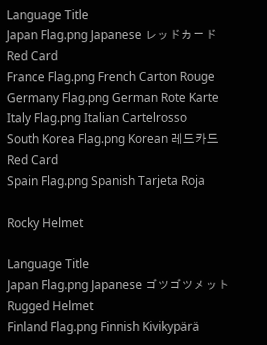Language Title
Japan Flag.png Japanese レッドカード Red Card
France Flag.png French Carton Rouge
Germany Flag.png German Rote Karte
Italy Flag.png Italian Cartelrosso
South Korea Flag.png Korean 레드카드 Red Card
Spain Flag.png Spanish Tarjeta Roja

Rocky Helmet

Language Title
Japan Flag.png Japanese ゴツゴツメット Rugged Helmet
Finland Flag.png Finnish Kivikypärä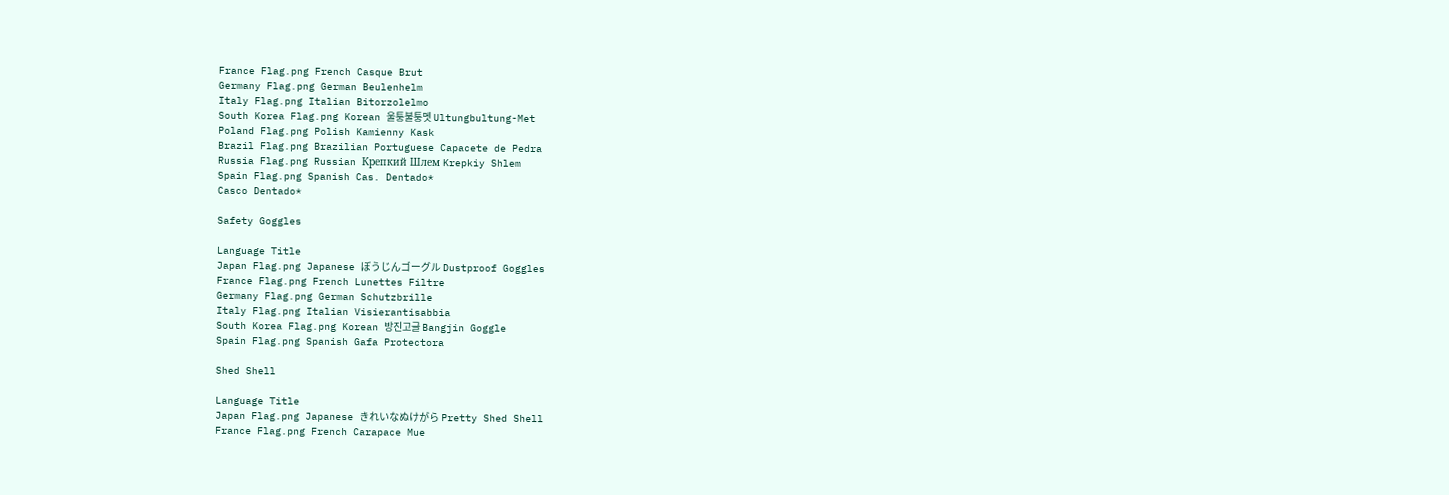France Flag.png French Casque Brut
Germany Flag.png German Beulenhelm
Italy Flag.png Italian Bitorzolelmo
South Korea Flag.png Korean 울퉁불퉁멧 Ultungbultung-Met
Poland Flag.png Polish Kamienny Kask
Brazil Flag.png Brazilian Portuguese Capacete de Pedra
Russia Flag.png Russian Крепкий Шлем Krepkiy Shlem
Spain Flag.png Spanish Cas. Dentado*
Casco Dentado*

Safety Goggles

Language Title
Japan Flag.png Japanese ぼうじんゴーグル Dustproof Goggles
France Flag.png French Lunettes Filtre
Germany Flag.png German Schutzbrille
Italy Flag.png Italian Visierantisabbia
South Korea Flag.png Korean 방진고글 Bangjin Goggle
Spain Flag.png Spanish Gafa Protectora

Shed Shell

Language Title
Japan Flag.png Japanese きれいなぬけがら Pretty Shed Shell
France Flag.png French Carapace Mue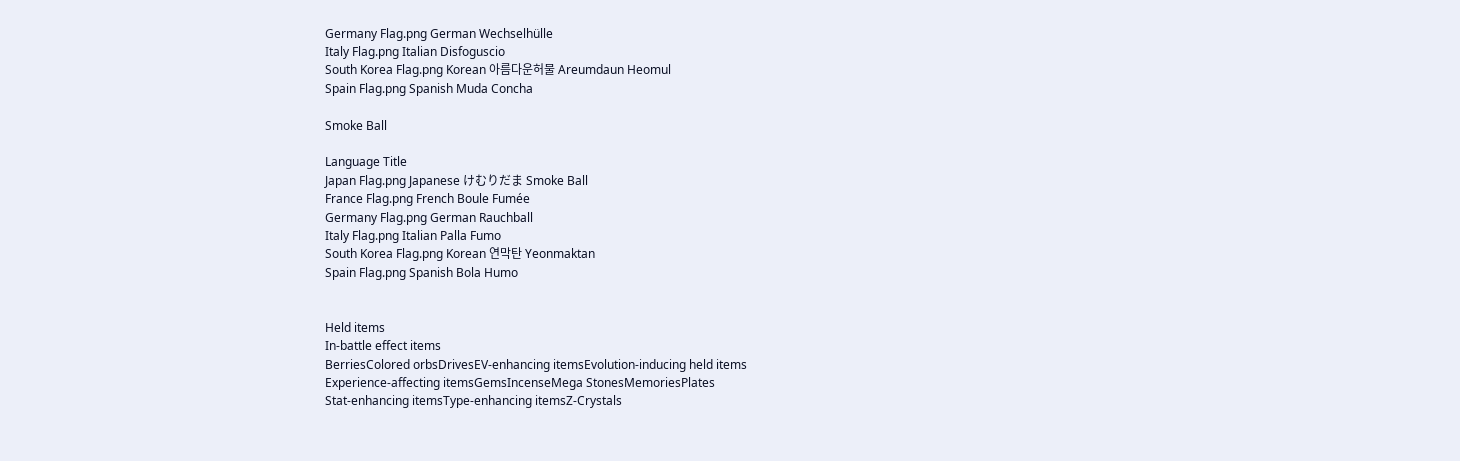Germany Flag.png German Wechselhülle
Italy Flag.png Italian Disfoguscio
South Korea Flag.png Korean 아름다운허물 Areumdaun Heomul
Spain Flag.png Spanish Muda Concha

Smoke Ball

Language Title
Japan Flag.png Japanese けむりだま Smoke Ball
France Flag.png French Boule Fumée
Germany Flag.png German Rauchball
Italy Flag.png Italian Palla Fumo
South Korea Flag.png Korean 연막탄 Yeonmaktan
Spain Flag.png Spanish Bola Humo


Held items
In-battle effect items
BerriesColored orbsDrivesEV-enhancing itemsEvolution-inducing held items
Experience-affecting itemsGemsIncenseMega StonesMemoriesPlates
Stat-enhancing itemsType-enhancing itemsZ-Crystals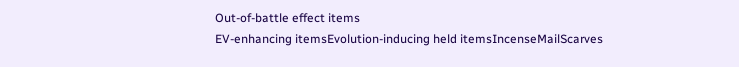Out-of-battle effect items
EV-enhancing itemsEvolution-inducing held itemsIncenseMailScarves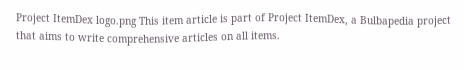Project ItemDex logo.png This item article is part of Project ItemDex, a Bulbapedia project that aims to write comprehensive articles on all items.